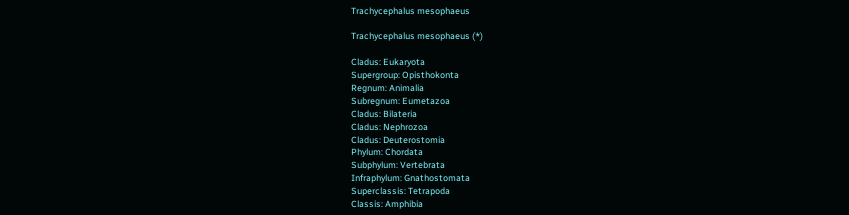Trachycephalus mesophaeus

Trachycephalus mesophaeus (*)

Cladus: Eukaryota
Supergroup: Opisthokonta
Regnum: Animalia
Subregnum: Eumetazoa
Cladus: Bilateria
Cladus: Nephrozoa
Cladus: Deuterostomia
Phylum: Chordata
Subphylum: Vertebrata
Infraphylum: Gnathostomata
Superclassis: Tetrapoda
Classis: Amphibia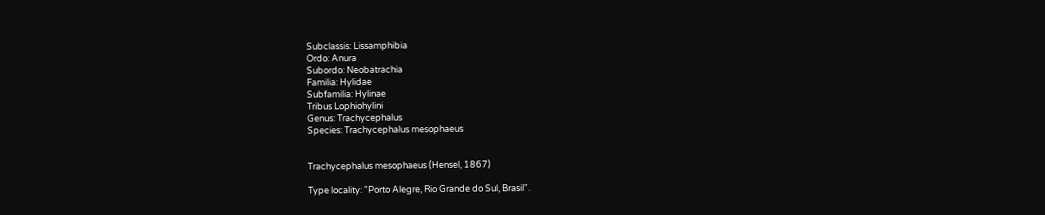Subclassis: Lissamphibia
Ordo: Anura
Subordo: Neobatrachia
Familia: Hylidae
Subfamilia: Hylinae
Tribus Lophiohylini
Genus: Trachycephalus
Species: Trachycephalus mesophaeus


Trachycephalus mesophaeus (Hensel, 1867)

Type locality: "Porto Alegre, Rio Grande do Sul, Brasil".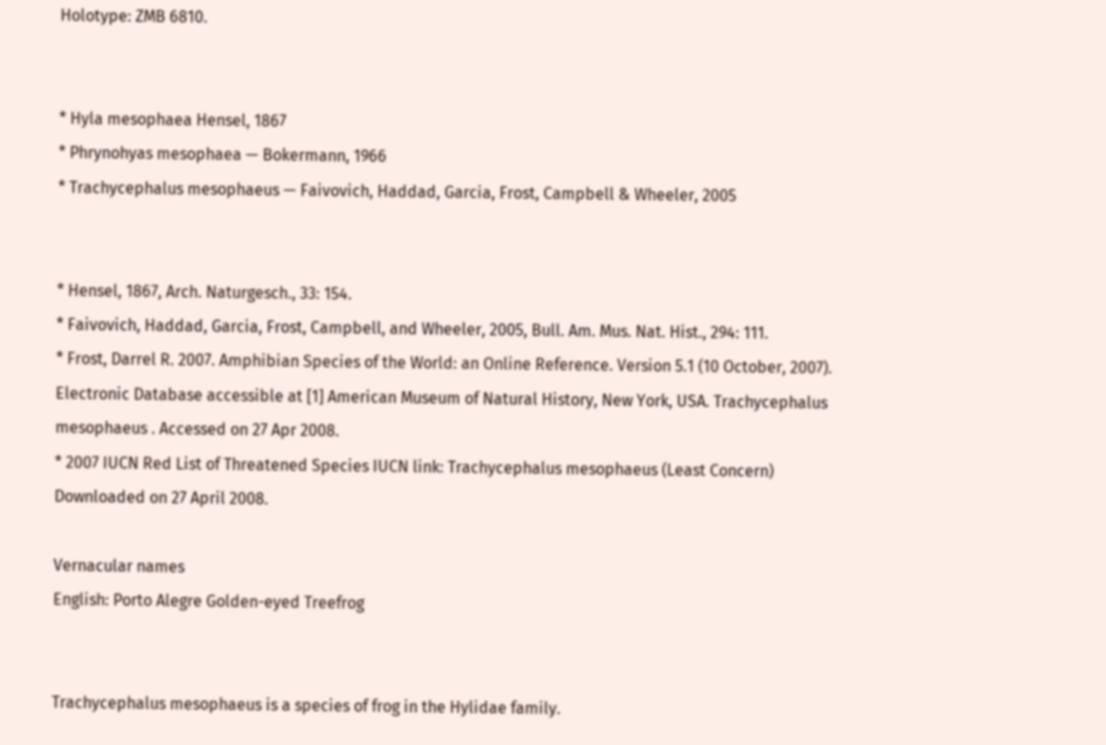Holotype: ZMB 6810.


* Hyla mesophaea Hensel, 1867
* Phrynohyas mesophaea — Bokermann, 1966
* Trachycephalus mesophaeus — Faivovich, Haddad, Garcia, Frost, Campbell & Wheeler, 2005


* Hensel, 1867, Arch. Naturgesch., 33: 154.
* Faivovich, Haddad, Garcia, Frost, Campbell, and Wheeler, 2005, Bull. Am. Mus. Nat. Hist., 294: 111.
* Frost, Darrel R. 2007. Amphibian Species of the World: an Online Reference. Version 5.1 (10 October, 2007). Electronic Database accessible at [1] American Museum of Natural History, New York, USA. Trachycephalus mesophaeus . Accessed on 27 Apr 2008.
* 2007 IUCN Red List of Threatened Species IUCN link: Trachycephalus mesophaeus (Least Concern) Downloaded on 27 April 2008.

Vernacular names
English: Porto Alegre Golden-eyed Treefrog


Trachycephalus mesophaeus is a species of frog in the Hylidae family.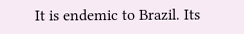It is endemic to Brazil. Its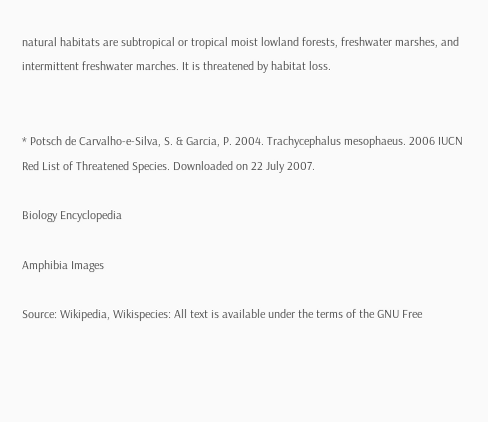natural habitats are subtropical or tropical moist lowland forests, freshwater marshes, and intermittent freshwater marches. It is threatened by habitat loss.


* Potsch de Carvalho-e-Silva, S. & Garcia, P. 2004. Trachycephalus mesophaeus. 2006 IUCN Red List of Threatened Species. Downloaded on 22 July 2007.

Biology Encyclopedia

Amphibia Images

Source: Wikipedia, Wikispecies: All text is available under the terms of the GNU Free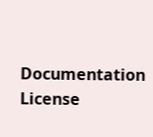Documentation License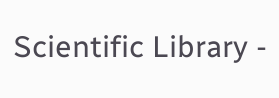Scientific Library -